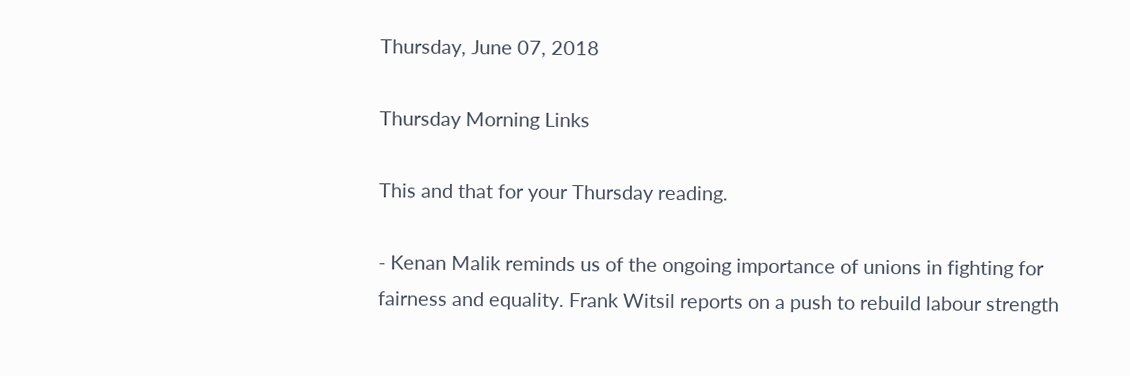Thursday, June 07, 2018

Thursday Morning Links

This and that for your Thursday reading.

- Kenan Malik reminds us of the ongoing importance of unions in fighting for fairness and equality. Frank Witsil reports on a push to rebuild labour strength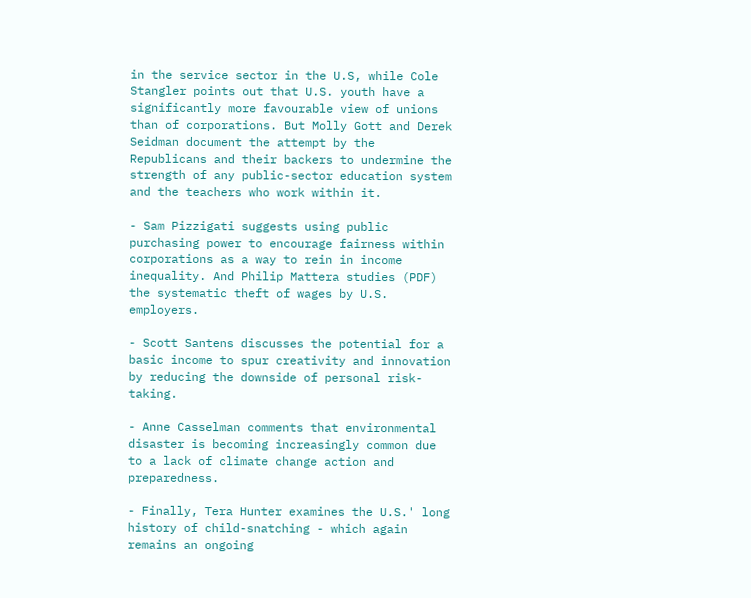in the service sector in the U.S, while Cole Stangler points out that U.S. youth have a significantly more favourable view of unions than of corporations. But Molly Gott and Derek Seidman document the attempt by the Republicans and their backers to undermine the strength of any public-sector education system and the teachers who work within it.

- Sam Pizzigati suggests using public purchasing power to encourage fairness within corporations as a way to rein in income inequality. And Philip Mattera studies (PDF) the systematic theft of wages by U.S. employers.

- Scott Santens discusses the potential for a basic income to spur creativity and innovation by reducing the downside of personal risk-taking.

- Anne Casselman comments that environmental disaster is becoming increasingly common due to a lack of climate change action and preparedness.

- Finally, Tera Hunter examines the U.S.' long history of child-snatching - which again remains an ongoing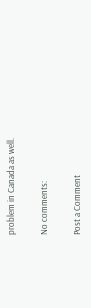problem in Canada as well.

No comments:

Post a Comment